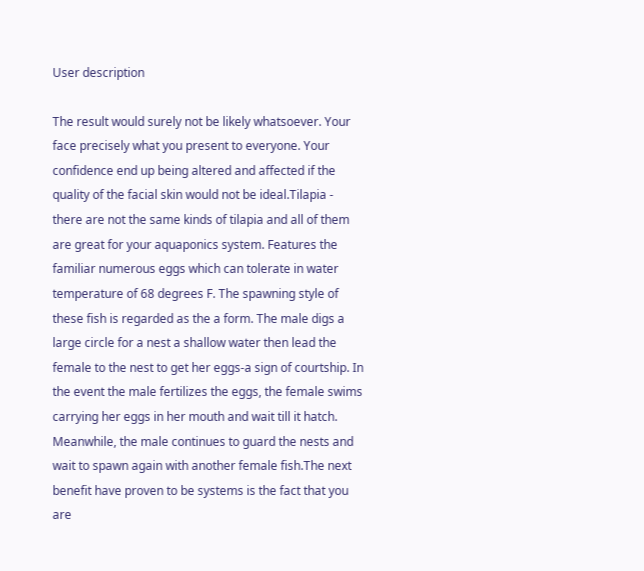User description

The result would surely not be likely whatsoever. Your face precisely what you present to everyone. Your confidence end up being altered and affected if the quality of the facial skin would not be ideal.Tilapia - there are not the same kinds of tilapia and all of them are great for your aquaponics system. Features the familiar numerous eggs which can tolerate in water temperature of 68 degrees F. The spawning style of these fish is regarded as the a form. The male digs a large circle for a nest a shallow water then lead the female to the nest to get her eggs-a sign of courtship. In the event the male fertilizes the eggs, the female swims carrying her eggs in her mouth and wait till it hatch. Meanwhile, the male continues to guard the nests and wait to spawn again with another female fish.The next benefit have proven to be systems is the fact that you are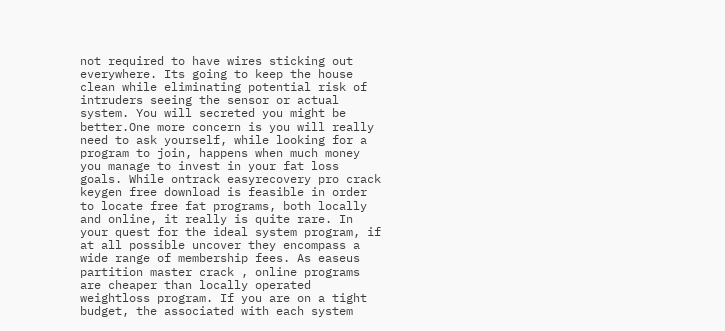not required to have wires sticking out everywhere. Its going to keep the house clean while eliminating potential risk of intruders seeing the sensor or actual system. You will secreted you might be better.One more concern is you will really need to ask yourself, while looking for a program to join, happens when much money you manage to invest in your fat loss goals. While ontrack easyrecovery pro crack keygen free download is feasible in order to locate free fat programs, both locally and online, it really is quite rare. In your quest for the ideal system program, if at all possible uncover they encompass a wide range of membership fees. As easeus partition master crack , online programs are cheaper than locally operated weightloss program. If you are on a tight budget, the associated with each system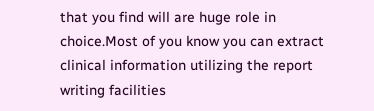that you find will are huge role in choice.Most of you know you can extract clinical information utilizing the report writing facilities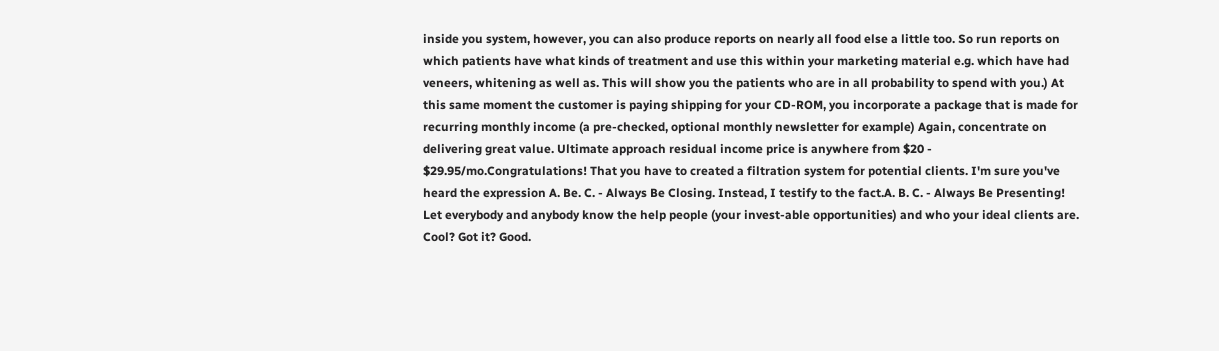inside you system, however, you can also produce reports on nearly all food else a little too. So run reports on which patients have what kinds of treatment and use this within your marketing material e.g. which have had veneers, whitening as well as. This will show you the patients who are in all probability to spend with you.) At this same moment the customer is paying shipping for your CD-ROM, you incorporate a package that is made for recurring monthly income (a pre-checked, optional monthly newsletter for example) Again, concentrate on delivering great value. Ultimate approach residual income price is anywhere from $20 - $29.95/mo.Congratulations! That you have to created a filtration system for potential clients. I'm sure you've heard the expression A. Be. C. - Always Be Closing. Instead, I testify to the fact.A. B. C. - Always Be Presenting! Let everybody and anybody know the help people (your invest-able opportunities) and who your ideal clients are. Cool? Got it? Good.